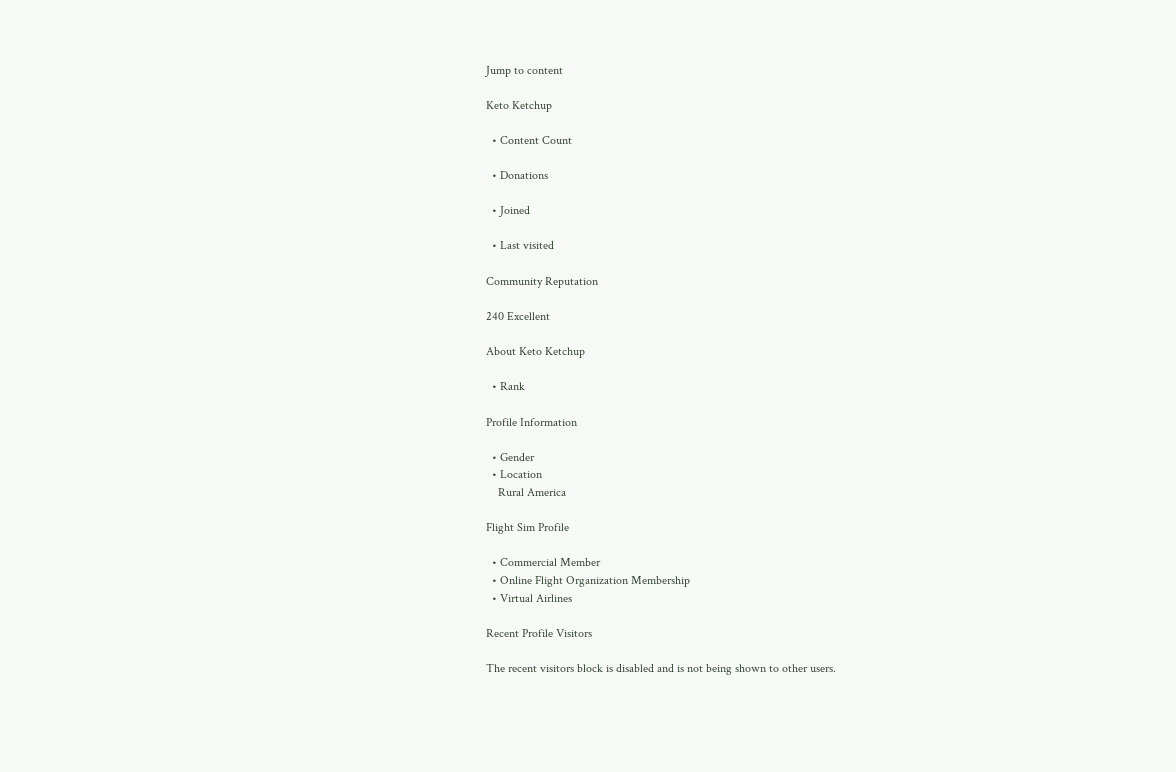Jump to content

Keto Ketchup

  • Content Count

  • Donations

  • Joined

  • Last visited

Community Reputation

240 Excellent

About Keto Ketchup

  • Rank

Profile Information

  • Gender
  • Location
    Rural America

Flight Sim Profile

  • Commercial Member
  • Online Flight Organization Membership
  • Virtual Airlines

Recent Profile Visitors

The recent visitors block is disabled and is not being shown to other users.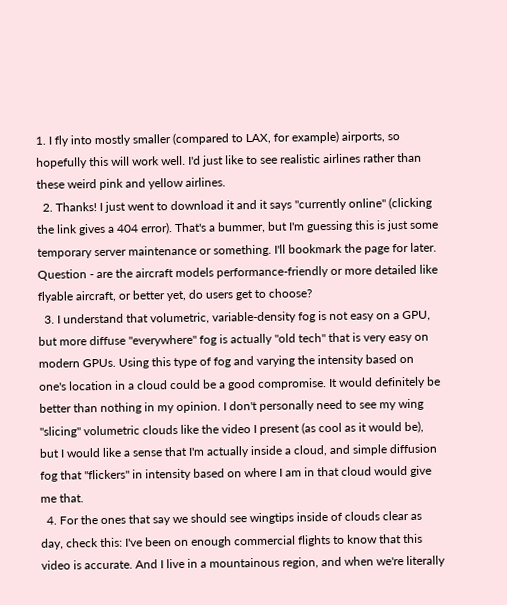1. I fly into mostly smaller (compared to LAX, for example) airports, so hopefully this will work well. I'd just like to see realistic airlines rather than these weird pink and yellow airlines.
  2. Thanks! I just went to download it and it says "currently online" (clicking the link gives a 404 error). That's a bummer, but I'm guessing this is just some temporary server maintenance or something. I'll bookmark the page for later. Question - are the aircraft models performance-friendly or more detailed like flyable aircraft, or better yet, do users get to choose?
  3. I understand that volumetric, variable-density fog is not easy on a GPU, but more diffuse "everywhere" fog is actually "old tech" that is very easy on modern GPUs. Using this type of fog and varying the intensity based on one's location in a cloud could be a good compromise. It would definitely be better than nothing in my opinion. I don't personally need to see my wing "slicing" volumetric clouds like the video I present (as cool as it would be), but I would like a sense that I'm actually inside a cloud, and simple diffusion fog that "flickers" in intensity based on where I am in that cloud would give me that.
  4. For the ones that say we should see wingtips inside of clouds clear as day, check this: I've been on enough commercial flights to know that this video is accurate. And I live in a mountainous region, and when we're literally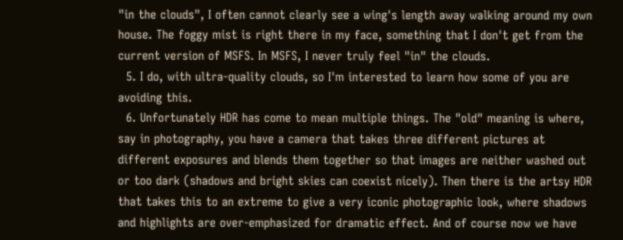"in the clouds", I often cannot clearly see a wing's length away walking around my own house. The foggy mist is right there in my face, something that I don't get from the current version of MSFS. In MSFS, I never truly feel "in" the clouds.
  5. I do, with ultra-quality clouds, so I'm interested to learn how some of you are avoiding this.
  6. Unfortunately HDR has come to mean multiple things. The "old" meaning is where, say in photography, you have a camera that takes three different pictures at different exposures and blends them together so that images are neither washed out or too dark (shadows and bright skies can coexist nicely). Then there is the artsy HDR that takes this to an extreme to give a very iconic photographic look, where shadows and highlights are over-emphasized for dramatic effect. And of course now we have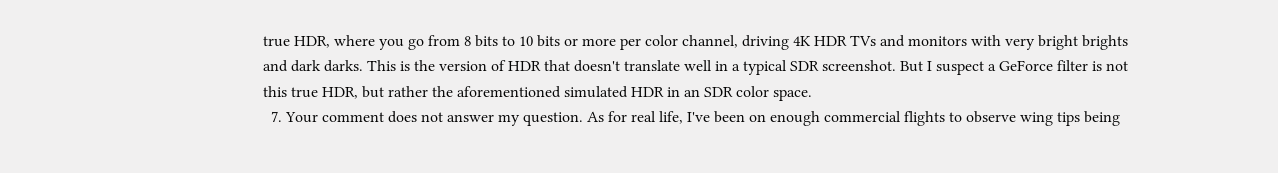true HDR, where you go from 8 bits to 10 bits or more per color channel, driving 4K HDR TVs and monitors with very bright brights and dark darks. This is the version of HDR that doesn't translate well in a typical SDR screenshot. But I suspect a GeForce filter is not this true HDR, but rather the aforementioned simulated HDR in an SDR color space.
  7. Your comment does not answer my question. As for real life, I've been on enough commercial flights to observe wing tips being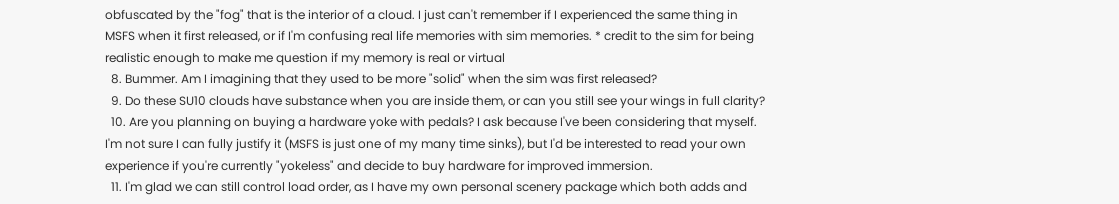obfuscated by the "fog" that is the interior of a cloud. I just can't remember if I experienced the same thing in MSFS when it first released, or if I'm confusing real life memories with sim memories. * credit to the sim for being realistic enough to make me question if my memory is real or virtual
  8. Bummer. Am I imagining that they used to be more "solid" when the sim was first released?
  9. Do these SU10 clouds have substance when you are inside them, or can you still see your wings in full clarity?
  10. Are you planning on buying a hardware yoke with pedals? I ask because I've been considering that myself. I'm not sure I can fully justify it (MSFS is just one of my many time sinks), but I'd be interested to read your own experience if you're currently "yokeless" and decide to buy hardware for improved immersion.
  11. I'm glad we can still control load order, as I have my own personal scenery package which both adds and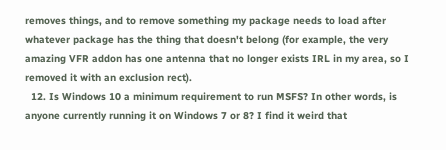removes things, and to remove something my package needs to load after whatever package has the thing that doesn't belong (for example, the very amazing VFR addon has one antenna that no longer exists IRL in my area, so I removed it with an exclusion rect).
  12. Is Windows 10 a minimum requirement to run MSFS? In other words, is anyone currently running it on Windows 7 or 8? I find it weird that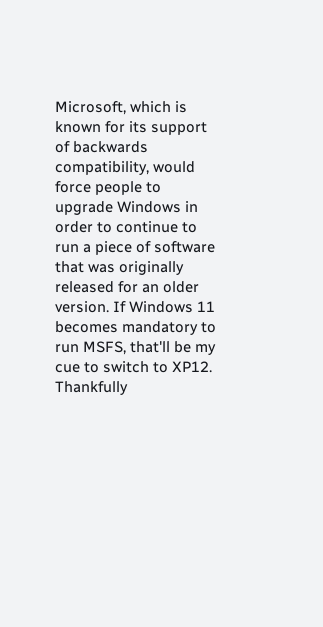Microsoft, which is known for its support of backwards compatibility, would force people to upgrade Windows in order to continue to run a piece of software that was originally released for an older version. If Windows 11 becomes mandatory to run MSFS, that'll be my cue to switch to XP12. Thankfully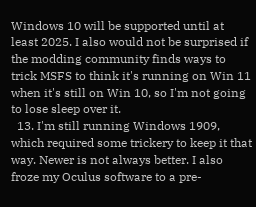Windows 10 will be supported until at least 2025. I also would not be surprised if the modding community finds ways to trick MSFS to think it's running on Win 11 when it's still on Win 10, so I'm not going to lose sleep over it.
  13. I'm still running Windows 1909, which required some trickery to keep it that way. Newer is not always better. I also froze my Oculus software to a pre-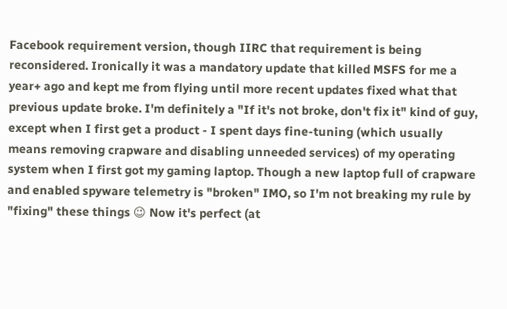Facebook requirement version, though IIRC that requirement is being reconsidered. Ironically it was a mandatory update that killed MSFS for me a year+ ago and kept me from flying until more recent updates fixed what that previous update broke. I'm definitely a "If it's not broke, don't fix it" kind of guy, except when I first get a product - I spent days fine-tuning (which usually means removing crapware and disabling unneeded services) of my operating system when I first got my gaming laptop. Though a new laptop full of crapware and enabled spyware telemetry is "broken" IMO, so I'm not breaking my rule by "fixing" these things 😉 Now it's perfect (at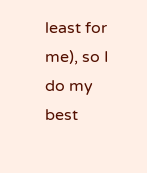least for me), so I do my best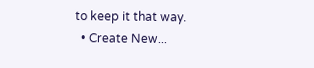to keep it that way.
  • Create New...